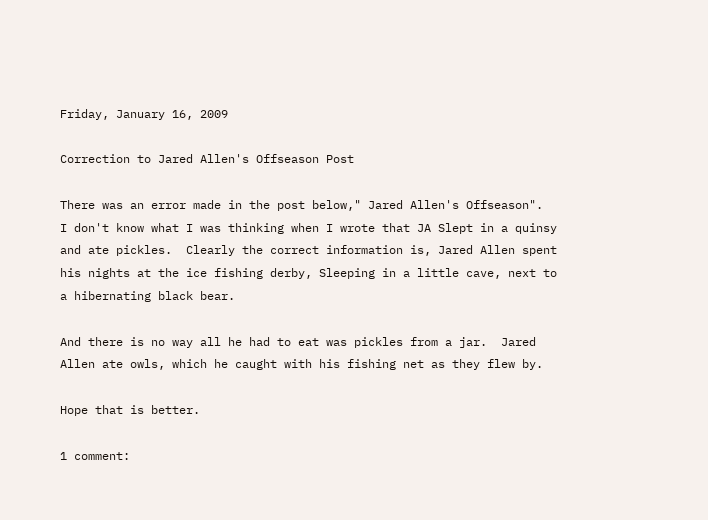Friday, January 16, 2009

Correction to Jared Allen's Offseason Post

There was an error made in the post below," Jared Allen's Offseason".  I don't know what I was thinking when I wrote that JA Slept in a quinsy and ate pickles.  Clearly the correct information is, Jared Allen spent his nights at the ice fishing derby, Sleeping in a little cave, next to a hibernating black bear.

And there is no way all he had to eat was pickles from a jar.  Jared Allen ate owls, which he caught with his fishing net as they flew by.

Hope that is better.

1 comment: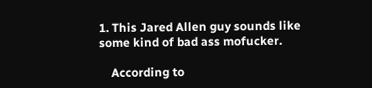1. This Jared Allen guy sounds like some kind of bad ass mofucker.

    According to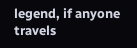legend, if anyone travels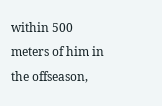within 500 meters of him in the offseason,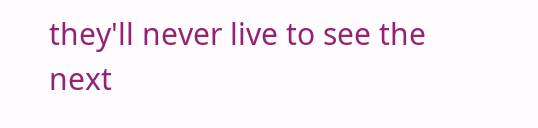they'll never live to see the next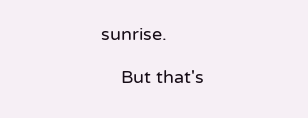sunrise.

    But that's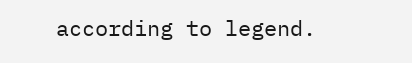according to legend.